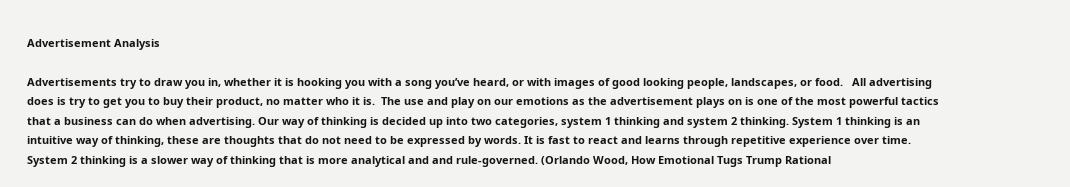Advertisement Analysis

Advertisements try to draw you in, whether it is hooking you with a song you’ve heard, or with images of good looking people, landscapes, or food.   All advertising does is try to get you to buy their product, no matter who it is.  The use and play on our emotions as the advertisement plays on is one of the most powerful tactics that a business can do when advertising. Our way of thinking is decided up into two categories, system 1 thinking and system 2 thinking. System 1 thinking is an intuitive way of thinking, these are thoughts that do not need to be expressed by words. It is fast to react and learns through repetitive experience over time. System 2 thinking is a slower way of thinking that is more analytical and and rule-governed. (Orlando Wood, How Emotional Tugs Trump Rational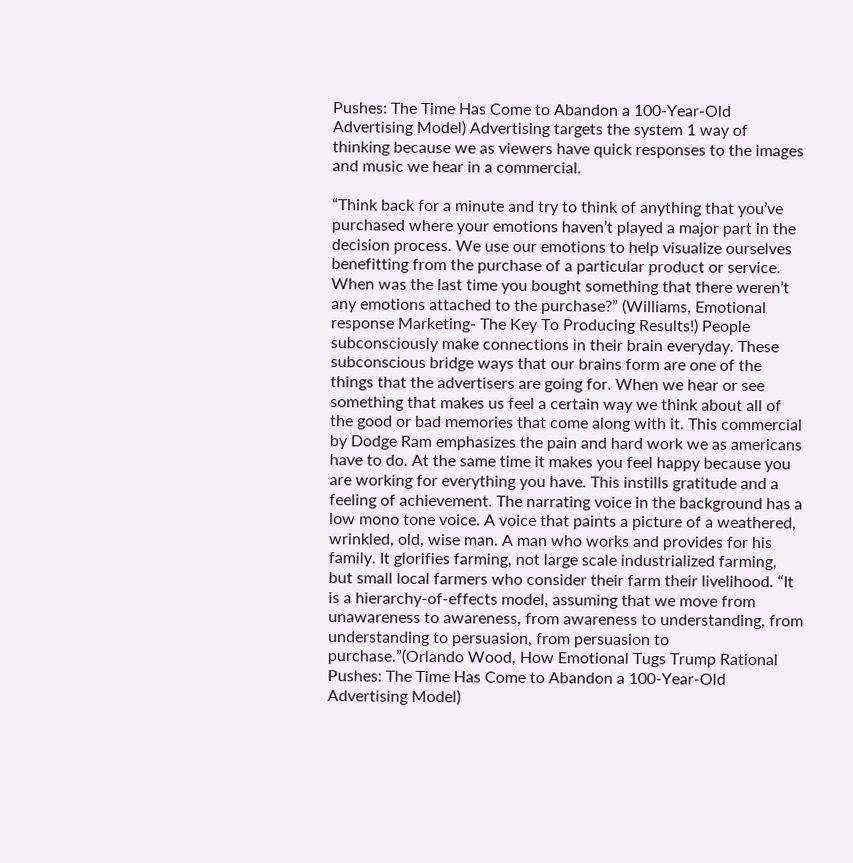Pushes: The Time Has Come to Abandon a 100-Year-Old Advertising Model) Advertising targets the system 1 way of thinking because we as viewers have quick responses to the images and music we hear in a commercial.

“Think back for a minute and try to think of anything that you’ve purchased where your emotions haven’t played a major part in the decision process. We use our emotions to help visualize ourselves benefitting from the purchase of a particular product or service. When was the last time you bought something that there weren’t any emotions attached to the purchase?” (Williams, Emotional response Marketing- The Key To Producing Results!) People subconsciously make connections in their brain everyday. These subconscious bridge ways that our brains form are one of the things that the advertisers are going for. When we hear or see something that makes us feel a certain way we think about all of the good or bad memories that come along with it. This commercial by Dodge Ram emphasizes the pain and hard work we as americans have to do. At the same time it makes you feel happy because you are working for everything you have. This instills gratitude and a feeling of achievement. The narrating voice in the background has a low mono tone voice. A voice that paints a picture of a weathered, wrinkled, old, wise man. A man who works and provides for his family. It glorifies farming, not large scale industrialized farming, but small local farmers who consider their farm their livelihood. “It is a hierarchy-of-effects model, assuming that we move from unawareness to awareness, from awareness to understanding, from understanding to persuasion, from persuasion to purchase.”(Orlando Wood, How Emotional Tugs Trump Rational Pushes: The Time Has Come to Abandon a 100-Year-Old Advertising Model)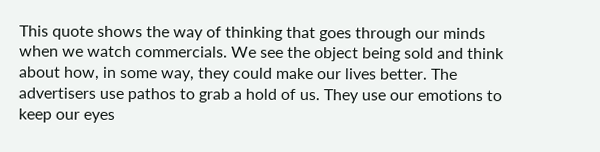This quote shows the way of thinking that goes through our minds when we watch commercials. We see the object being sold and think about how, in some way, they could make our lives better. The advertisers use pathos to grab a hold of us. They use our emotions to keep our eyes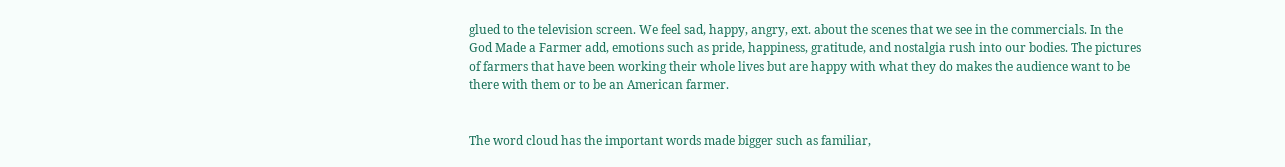glued to the television screen. We feel sad, happy, angry, ext. about the scenes that we see in the commercials. In the God Made a Farmer add, emotions such as pride, happiness, gratitude, and nostalgia rush into our bodies. The pictures of farmers that have been working their whole lives but are happy with what they do makes the audience want to be there with them or to be an American farmer.


The word cloud has the important words made bigger such as familiar,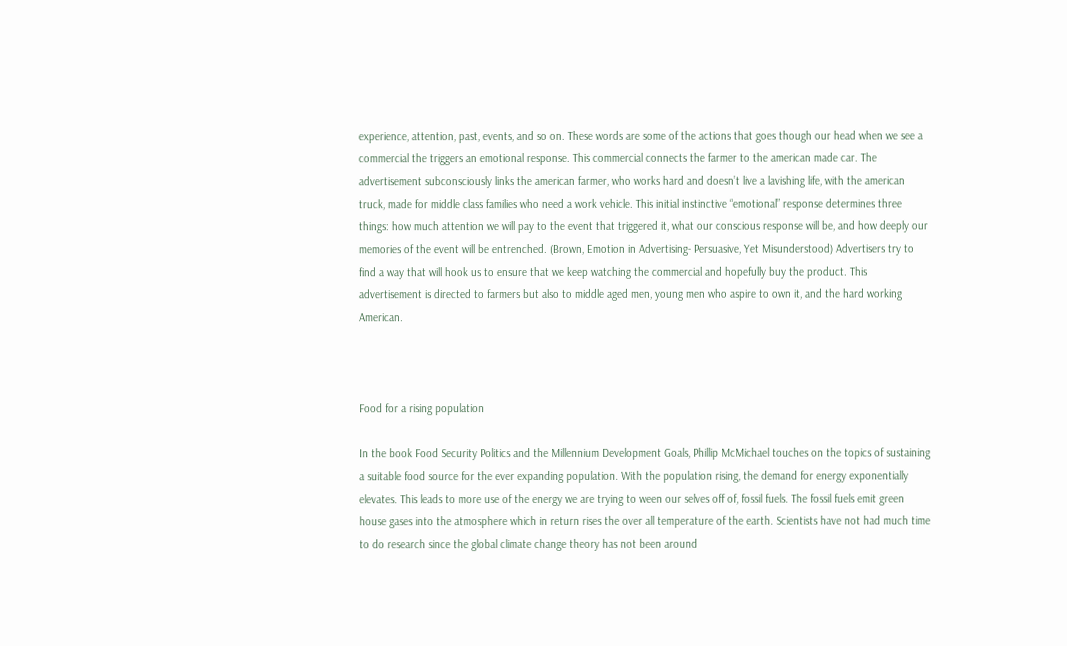experience, attention, past, events, and so on. These words are some of the actions that goes though our head when we see a commercial the triggers an emotional response. This commercial connects the farmer to the american made car. The advertisement subconsciously links the american farmer, who works hard and doesn’t live a lavishing life, with the american truck, made for middle class families who need a work vehicle. This initial instinctive “emotional” response determines three things: how much attention we will pay to the event that triggered it, what our conscious response will be, and how deeply our memories of the event will be entrenched. (Brown, Emotion in Advertising- Persuasive, Yet Misunderstood) Advertisers try to find a way that will hook us to ensure that we keep watching the commercial and hopefully buy the product. This advertisement is directed to farmers but also to middle aged men, young men who aspire to own it, and the hard working American.



Food for a rising population

In the book Food Security Politics and the Millennium Development Goals, Phillip McMichael touches on the topics of sustaining a suitable food source for the ever expanding population. With the population rising, the demand for energy exponentially elevates. This leads to more use of the energy we are trying to ween our selves off of, fossil fuels. The fossil fuels emit green house gases into the atmosphere which in return rises the over all temperature of the earth. Scientists have not had much time to do research since the global climate change theory has not been around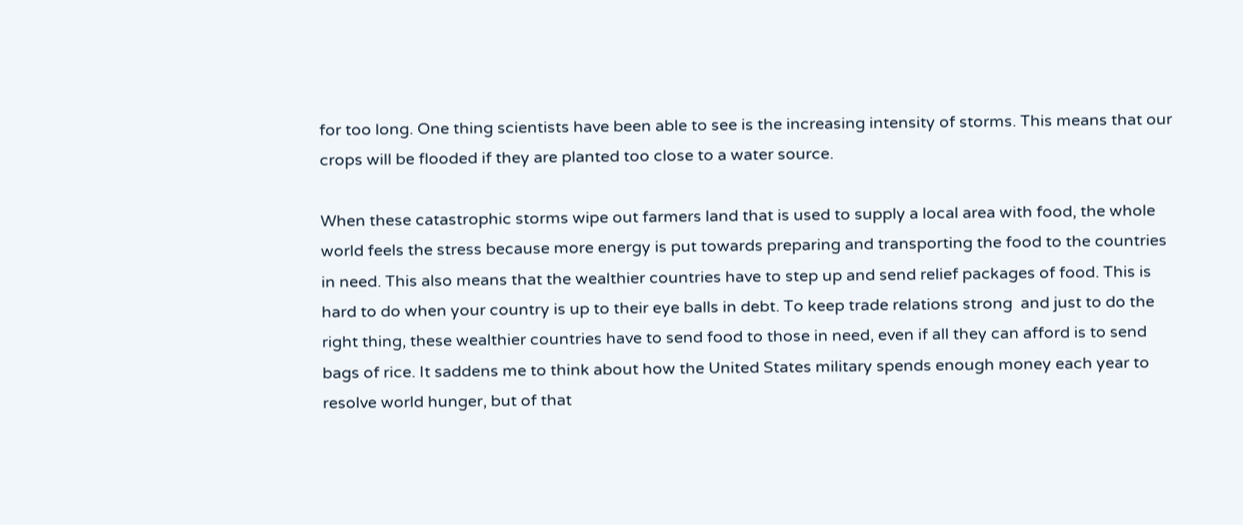for too long. One thing scientists have been able to see is the increasing intensity of storms. This means that our crops will be flooded if they are planted too close to a water source.

When these catastrophic storms wipe out farmers land that is used to supply a local area with food, the whole world feels the stress because more energy is put towards preparing and transporting the food to the countries in need. This also means that the wealthier countries have to step up and send relief packages of food. This is hard to do when your country is up to their eye balls in debt. To keep trade relations strong  and just to do the right thing, these wealthier countries have to send food to those in need, even if all they can afford is to send bags of rice. It saddens me to think about how the United States military spends enough money each year to resolve world hunger, but of that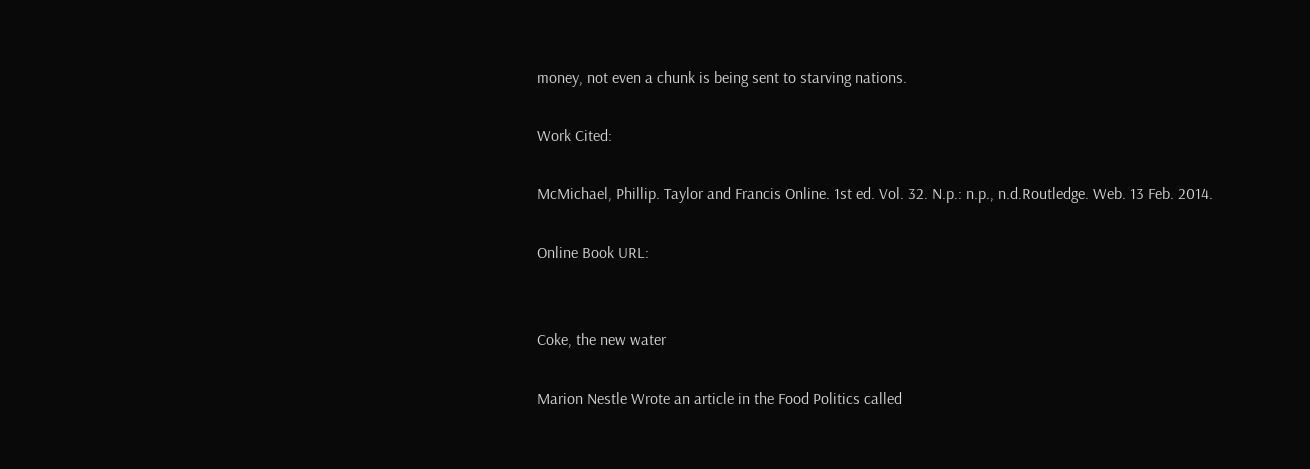money, not even a chunk is being sent to starving nations.

Work Cited:

McMichael, Phillip. Taylor and Francis Online. 1st ed. Vol. 32. N.p.: n.p., n.d.Routledge. Web. 13 Feb. 2014.

Online Book URL:


Coke, the new water

Marion Nestle Wrote an article in the Food Politics called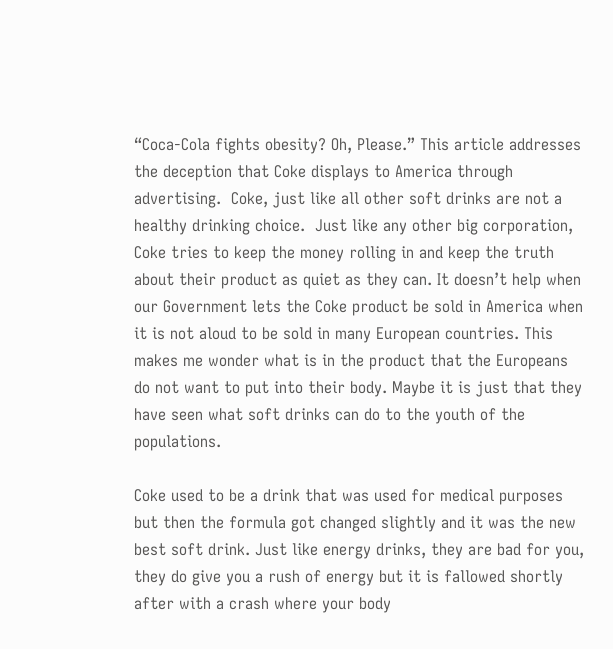“Coca-Cola fights obesity? Oh, Please.” This article addresses the deception that Coke displays to America through advertising.  Coke, just like all other soft drinks are not a healthy drinking choice.  Just like any other big corporation, Coke tries to keep the money rolling in and keep the truth about their product as quiet as they can. It doesn’t help when our Government lets the Coke product be sold in America when it is not aloud to be sold in many European countries. This makes me wonder what is in the product that the Europeans do not want to put into their body. Maybe it is just that they have seen what soft drinks can do to the youth of the populations.

Coke used to be a drink that was used for medical purposes but then the formula got changed slightly and it was the new best soft drink. Just like energy drinks, they are bad for you, they do give you a rush of energy but it is fallowed shortly after with a crash where your body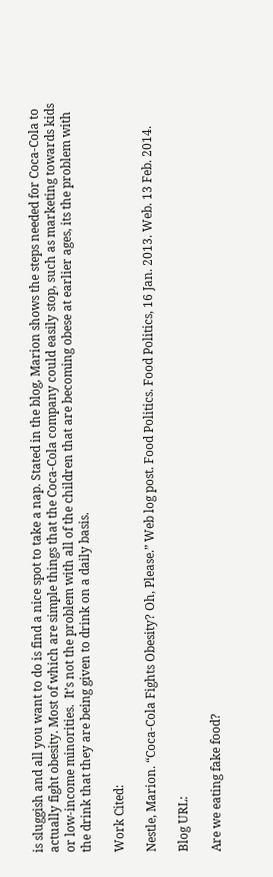is sluggish and all you want to do is find a nice spot to take a nap. Stated in the blog, Marion shows the steps needed for Coca-Cola to actually fight obesity. Most of which are simple things that the Coca-Cola company could easily stop, such as marketing towards kids or low-income minorities.  It’s not the problem with all of the children that are becoming obese at earlier ages, its the problem with the drink that they are being given to drink on a daily basis.

Work Cited:

Nestle, Marion. “Coca-Cola Fights Obesity? Oh, Please.” Web log post. Food Politics. Food Politics, 16 Jan. 2013. Web. 13 Feb. 2014.

Blog URL:

Are we eating fake food?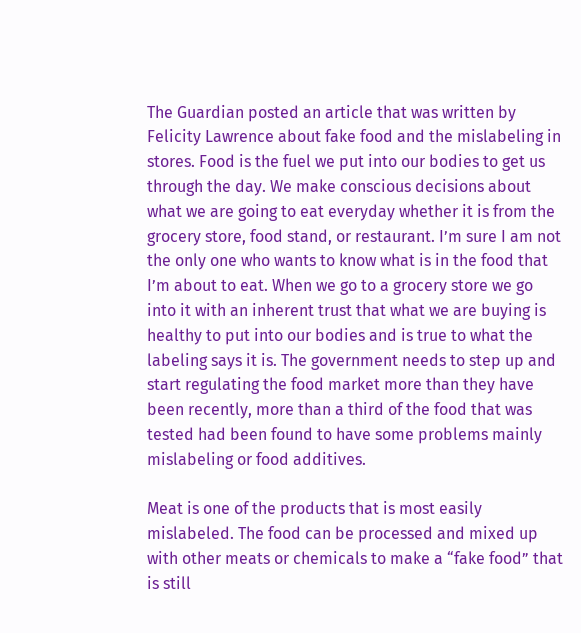The Guardian posted an article that was written by Felicity Lawrence about fake food and the mislabeling in stores. Food is the fuel we put into our bodies to get us through the day. We make conscious decisions about what we are going to eat everyday whether it is from the grocery store, food stand, or restaurant. I’m sure I am not the only one who wants to know what is in the food that I’m about to eat. When we go to a grocery store we go into it with an inherent trust that what we are buying is healthy to put into our bodies and is true to what the labeling says it is. The government needs to step up and start regulating the food market more than they have been recently, more than a third of the food that was tested had been found to have some problems mainly mislabeling or food additives.

Meat is one of the products that is most easily mislabeled. The food can be processed and mixed up with other meats or chemicals to make a “fake food” that is still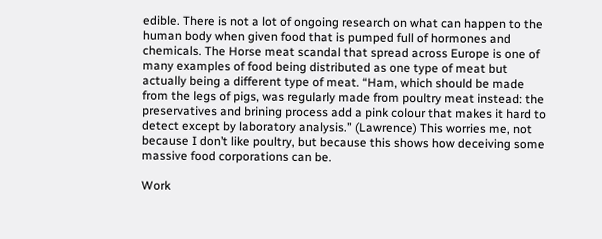edible. There is not a lot of ongoing research on what can happen to the human body when given food that is pumped full of hormones and chemicals. The Horse meat scandal that spread across Europe is one of many examples of food being distributed as one type of meat but actually being a different type of meat. “Ham, which should be made from the legs of pigs, was regularly made from poultry meat instead: the preservatives and brining process add a pink colour that makes it hard to detect except by laboratory analysis.” (Lawrence) This worries me, not because I don’t like poultry, but because this shows how deceiving some massive food corporations can be.

Work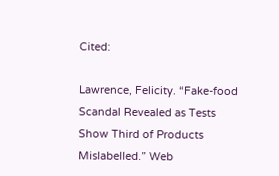Cited:

Lawrence, Felicity. “Fake-food Scandal Revealed as Tests Show Third of Products Mislabelled.” Web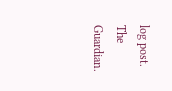log post. The Guardian.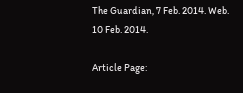The Guardian, 7 Feb. 2014. Web. 10 Feb. 2014.

Article Page: